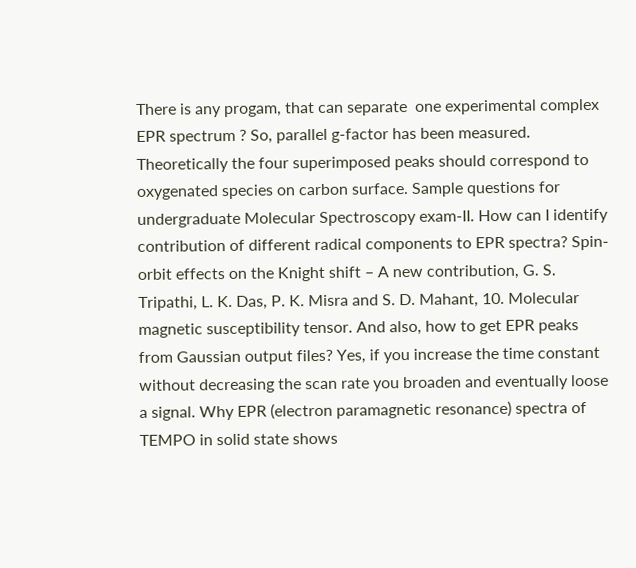There is any progam, that can separate  one experimental complex  EPR spectrum ? So, parallel g-factor has been measured. Theoretically the four superimposed peaks should correspond to oxygenated species on carbon surface. Sample questions for undergraduate Molecular Spectroscopy exam-II. How can I identify contribution of different radical components to EPR spectra? Spin-orbit effects on the Knight shift – A new contribution, G. S. Tripathi, L. K. Das, P. K. Misra and S. D. Mahant, 10. Molecular magnetic susceptibility tensor. And also, how to get EPR peaks from Gaussian output files? Yes, if you increase the time constant without decreasing the scan rate you broaden and eventually loose a signal. Why EPR (electron paramagnetic resonance) spectra of TEMPO in solid state shows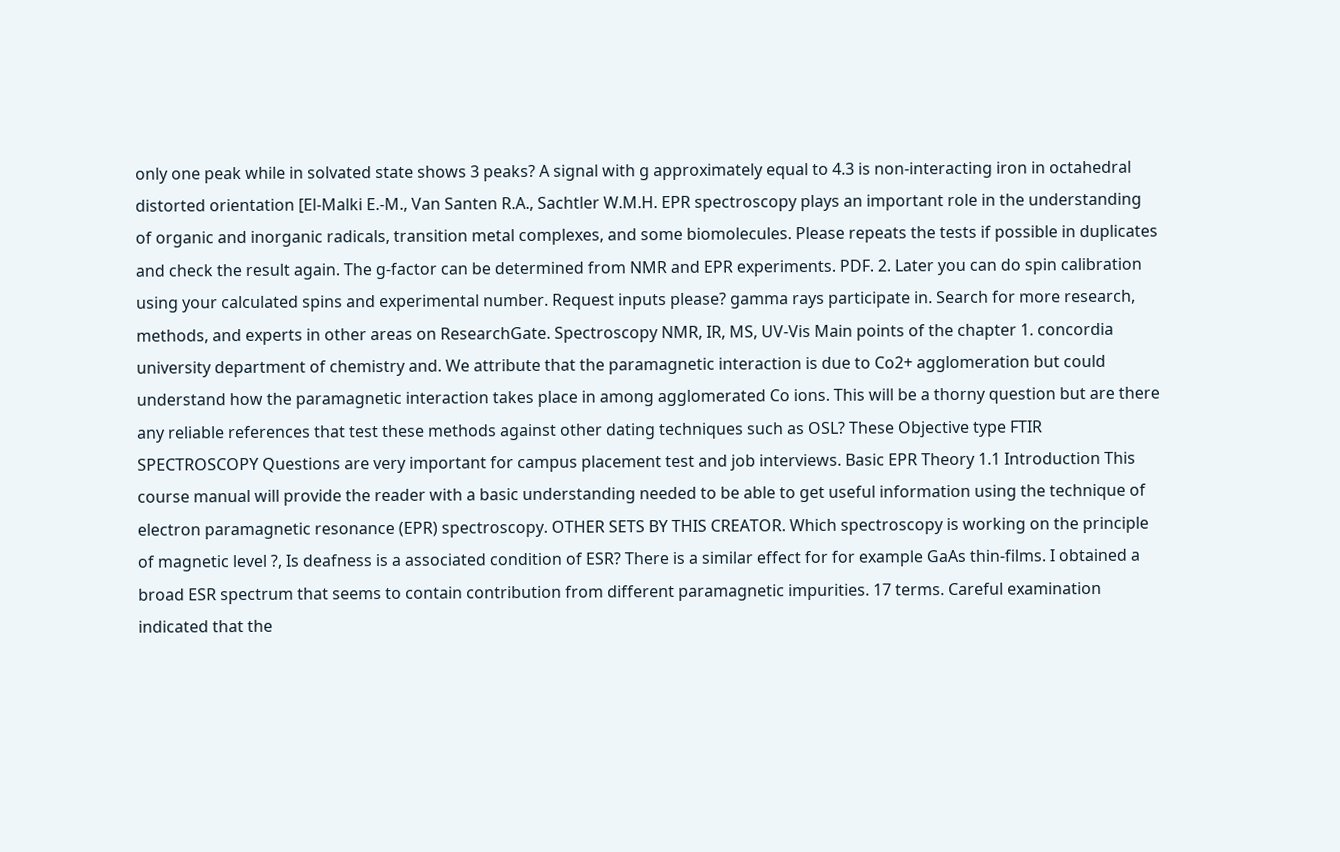only one peak while in solvated state shows 3 peaks? A signal with g approximately equal to 4.3 is non-interacting iron in octahedral distorted orientation [El-Malki E.-M., Van Santen R.A., Sachtler W.M.H. EPR spectroscopy plays an important role in the understanding of organic and inorganic radicals, transition metal complexes, and some biomolecules. Please repeats the tests if possible in duplicates and check the result again. The g-factor can be determined from NMR and EPR experiments. PDF. 2. Later you can do spin calibration using your calculated spins and experimental number. Request inputs please? gamma rays participate in. Search for more research, methods, and experts in other areas on ResearchGate. Spectroscopy NMR, IR, MS, UV-Vis Main points of the chapter 1. concordia university department of chemistry and. We attribute that the paramagnetic interaction is due to Co2+ agglomeration but could understand how the paramagnetic interaction takes place in among agglomerated Co ions. This will be a thorny question but are there any reliable references that test these methods against other dating techniques such as OSL? These Objective type FTIR SPECTROSCOPY Questions are very important for campus placement test and job interviews. Basic EPR Theory 1.1 Introduction This course manual will provide the reader with a basic understanding needed to be able to get useful information using the technique of electron paramagnetic resonance (EPR) spectroscopy. OTHER SETS BY THIS CREATOR. Which spectroscopy is working on the principle of magnetic level ?, Is deafness is a associated condition of ESR? There is a similar effect for for example GaAs thin-films. I obtained a broad ESR spectrum that seems to contain contribution from different paramagnetic impurities. 17 terms. Careful examination indicated that the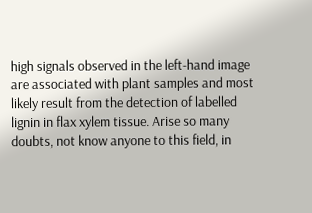high signals observed in the left-hand image are associated with plant samples and most likely result from the detection of labelled lignin in flax xylem tissue. Arise so many doubts, not know anyone to this field, in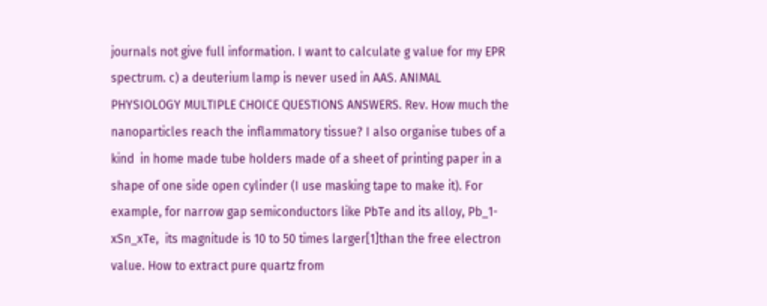journals not give full information. I want to calculate g value for my EPR spectrum. c) a deuterium lamp is never used in AAS. ANIMAL PHYSIOLOGY MULTIPLE CHOICE QUESTIONS ANSWERS. Rev. How much the nanoparticles reach the inflammatory tissue? I also organise tubes of a kind  in home made tube holders made of a sheet of printing paper in a shape of one side open cylinder (I use masking tape to make it). For example, for narrow gap semiconductors like PbTe and its alloy, Pb_1-xSn_xTe,  its magnitude is 10 to 50 times larger[1]than the free electron value. How to extract pure quartz from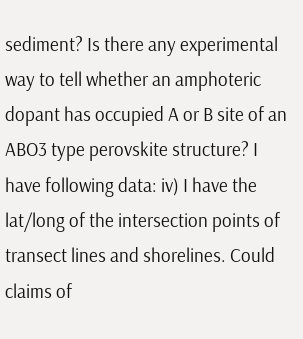sediment? Is there any experimental way to tell whether an amphoteric dopant has occupied A or B site of an ABO3 type perovskite structure? I have following data: iv) I have the lat/long of the intersection points of transect lines and shorelines. Could claims of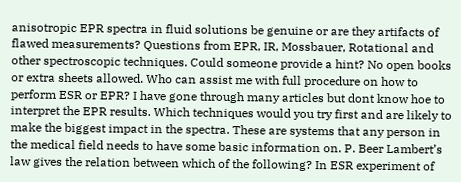anisotropic EPR spectra in fluid solutions be genuine or are they artifacts of flawed measurements? Questions from EPR, IR, Mossbauer, Rotational and other spectroscopic techniques. Could someone provide a hint? No open books or extra sheets allowed. Who can assist me with full procedure on how to perform ESR or EPR? I have gone through many articles but dont know hoe to interpret the EPR results. Which techniques would you try first and are likely to make the biggest impact in the spectra. These are systems that any person in the medical field needs to have some basic information on. P. Beer Lambert’s law gives the relation between which of the following? In ESR experiment of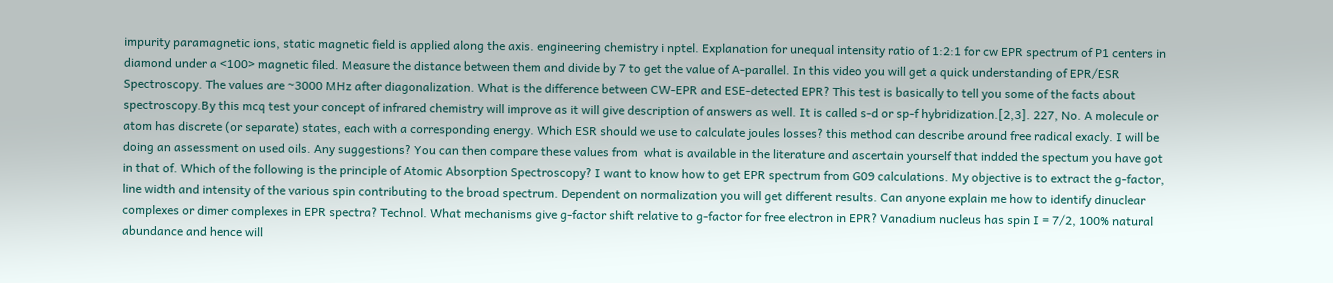impurity paramagnetic ions, static magnetic field is applied along the axis. engineering chemistry i nptel. Explanation for unequal intensity ratio of 1:2:1 for cw EPR spectrum of P1 centers in diamond under a <100> magnetic filed. Measure the distance between them and divide by 7 to get the value of A-parallel. In this video you will get a quick understanding of EPR/ESR Spectroscopy. The values are ~3000 MHz after diagonalization. What is the difference between CW-EPR and ESE-detected EPR? This test is basically to tell you some of the facts about spectroscopy.By this mcq test your concept of infrared chemistry will improve as it will give description of answers as well. It is called s-d or sp-f hybridization.[2,3]. 227, No. A molecule or atom has discrete (or separate) states, each with a corresponding energy. Which ESR should we use to calculate joules losses? this method can describe around free radical exacly. I will be doing an assessment on used oils. Any suggestions? You can then compare these values from  what is available in the literature and ascertain yourself that indded the spectum you have got in that of. Which of the following is the principle of Atomic Absorption Spectroscopy? I want to know how to get EPR spectrum from G09 calculations. My objective is to extract the g-factor, line width and intensity of the various spin contributing to the broad spectrum. Dependent on normalization you will get different results. Can anyone explain me how to identify dinuclear complexes or dimer complexes in EPR spectra? Technol. What mechanisms give g-factor shift relative to g-factor for free electron in EPR? Vanadium nucleus has spin I = 7/2, 100% natural abundance and hence will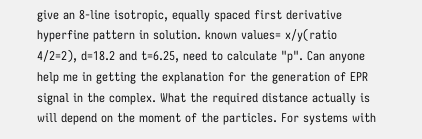give an 8-line isotropic, equally spaced first derivative hyperfine pattern in solution. known values= x/y(ratio 4/2=2), d=18.2 and t=6.25, need to calculate "p". Can anyone help me in getting the explanation for the generation of EPR signal in the complex. What the required distance actually is will depend on the moment of the particles. For systems with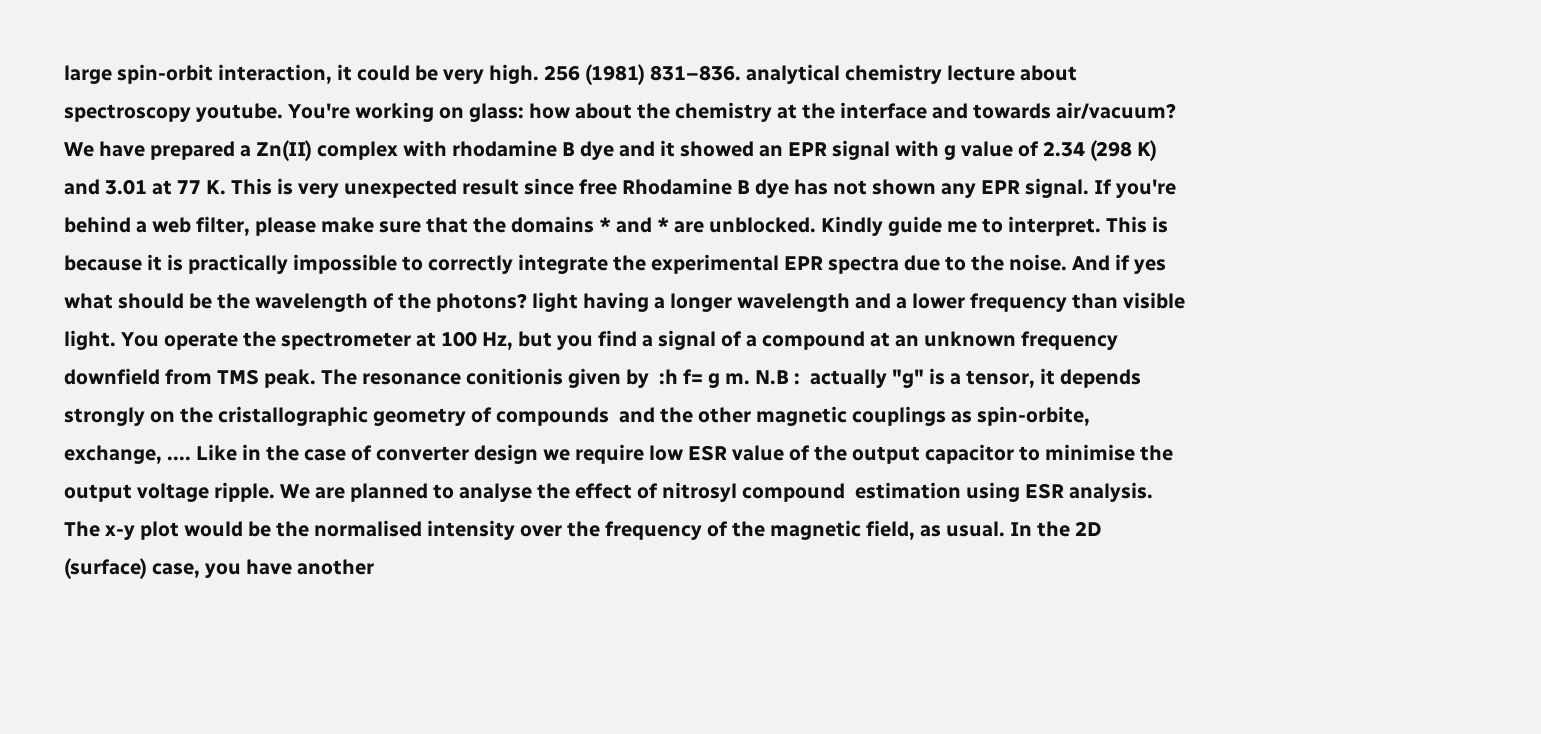large spin-orbit interaction, it could be very high. 256 (1981) 831–836. analytical chemistry lecture about spectroscopy youtube. You're working on glass: how about the chemistry at the interface and towards air/vacuum? We have prepared a Zn(II) complex with rhodamine B dye and it showed an EPR signal with g value of 2.34 (298 K) and 3.01 at 77 K. This is very unexpected result since free Rhodamine B dye has not shown any EPR signal. If you're behind a web filter, please make sure that the domains * and * are unblocked. Kindly guide me to interpret. This is because it is practically impossible to correctly integrate the experimental EPR spectra due to the noise. And if yes what should be the wavelength of the photons? light having a longer wavelength and a lower frequency than visible light. You operate the spectrometer at 100 Hz, but you find a signal of a compound at an unknown frequency downfield from TMS peak. The resonance conitionis given by  :h f= g m. N.B :  actually "g" is a tensor, it depends strongly on the cristallographic geometry of compounds  and the other magnetic couplings as spin-orbite, exchange, .... Like in the case of converter design we require low ESR value of the output capacitor to minimise the output voltage ripple. We are planned to analyse the effect of nitrosyl compound  estimation using ESR analysis. The x-y plot would be the normalised intensity over the frequency of the magnetic field, as usual. In the 2D (surface) case, you have another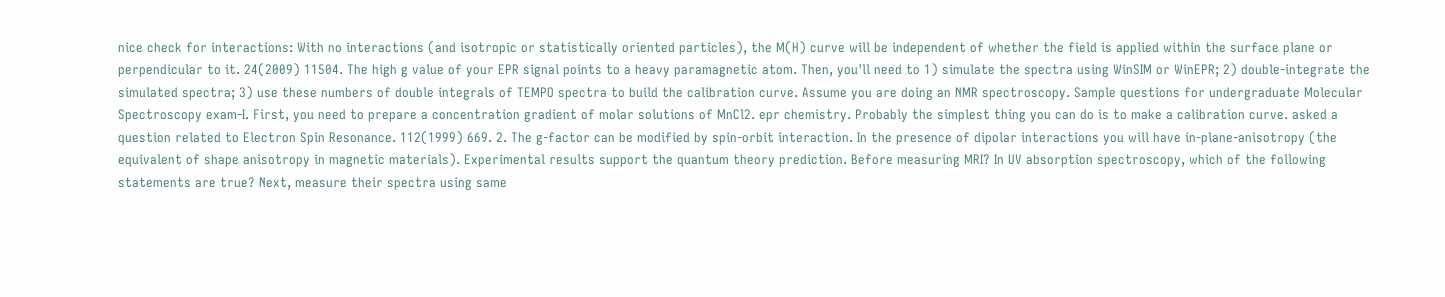nice check for interactions: With no interactions (and isotropic or statistically oriented particles), the M(H) curve will be independent of whether the field is applied within the surface plane or perpendicular to it. 24(2009) 11504. The high g value of your EPR signal points to a heavy paramagnetic atom. Then, you'll need to 1) simulate the spectra using WinSIM or WinEPR; 2) double-integrate the simulated spectra; 3) use these numbers of double integrals of TEMPO spectra to build the calibration curve. Assume you are doing an NMR spectroscopy. Sample questions for undergraduate Molecular Spectroscopy exam-I. First, you need to prepare a concentration gradient of molar solutions of MnCl2. epr chemistry. Probably the simplest thing you can do is to make a calibration curve. asked a question related to Electron Spin Resonance. 112(1999) 669. 2. The g-factor can be modified by spin-orbit interaction. In the presence of dipolar interactions you will have in-plane-anisotropy (the equivalent of shape anisotropy in magnetic materials). Experimental results support the quantum theory prediction. Before measuring MRI? In UV absorption spectroscopy, which of the following statements are true? Next, measure their spectra using same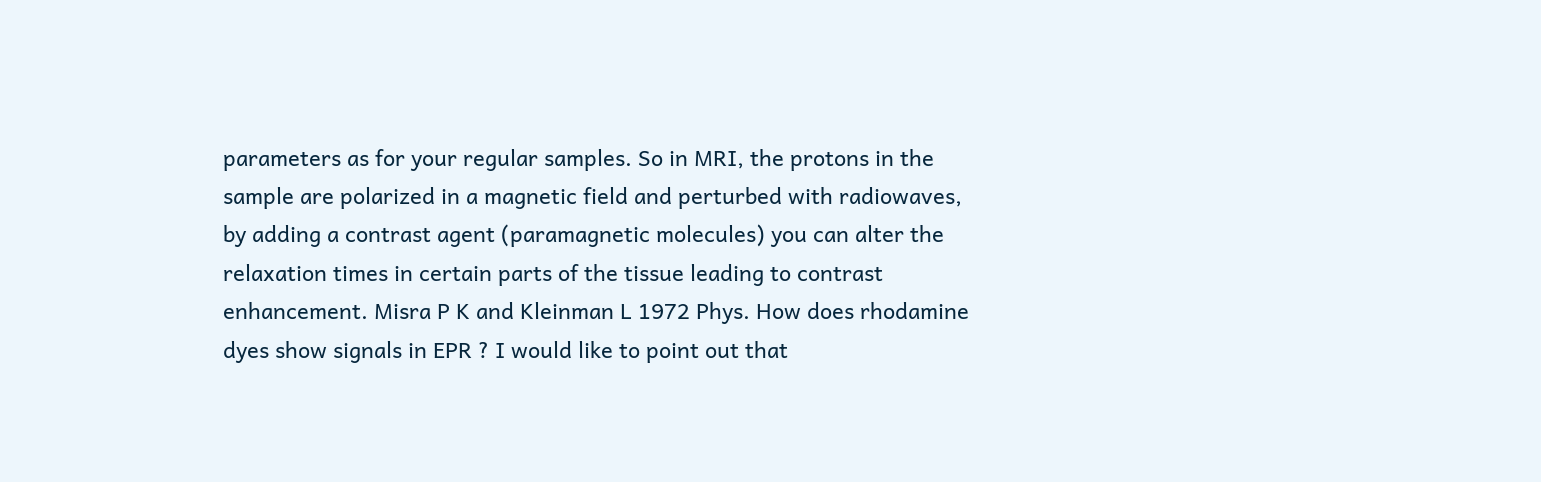parameters as for your regular samples. So in MRI, the protons in the sample are polarized in a magnetic field and perturbed with radiowaves, by adding a contrast agent (paramagnetic molecules) you can alter the relaxation times in certain parts of the tissue leading to contrast enhancement. Misra P K and Kleinman L 1972 Phys. How does rhodamine dyes show signals in EPR ? I would like to point out that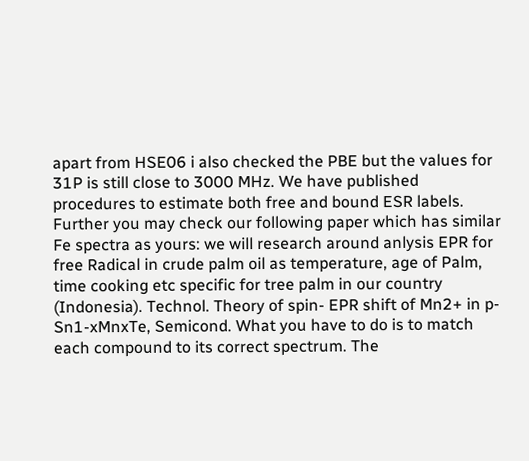apart from HSE06 i also checked the PBE but the values for 31P is still close to 3000 MHz. We have published procedures to estimate both free and bound ESR labels. Further you may check our following paper which has similar Fe spectra as yours: we will research around anlysis EPR for free Radical in crude palm oil as temperature, age of Palm, time cooking etc specific for tree palm in our country (Indonesia). Technol. Theory of spin- EPR shift of Mn2+ in p-Sn1-xMnxTe, Semicond. What you have to do is to match each compound to its correct spectrum. The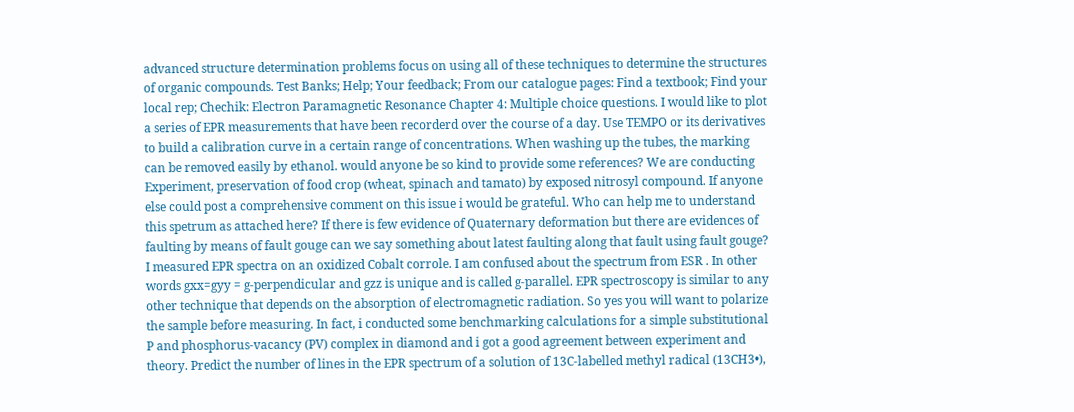advanced structure determination problems focus on using all of these techniques to determine the structures of organic compounds. Test Banks; Help; Your feedback; From our catalogue pages: Find a textbook; Find your local rep; Chechik: Electron Paramagnetic Resonance Chapter 4: Multiple choice questions. I would like to plot a series of EPR measurements that have been recorderd over the course of a day. Use TEMPO or its derivatives to build a calibration curve in a certain range of concentrations. When washing up the tubes, the marking can be removed easily by ethanol. would anyone be so kind to provide some references? We are conducting Experiment, preservation of food crop (wheat, spinach and tamato) by exposed nitrosyl compound. If anyone else could post a comprehensive comment on this issue i would be grateful. Who can help me to understand this spetrum as attached here? If there is few evidence of Quaternary deformation but there are evidences of faulting by means of fault gouge can we say something about latest faulting along that fault using fault gouge? I measured EPR spectra on an oxidized Cobalt corrole. I am confused about the spectrum from ESR . In other words gxx=gyy = g-perpendicular and gzz is unique and is called g-parallel. EPR spectroscopy is similar to any other technique that depends on the absorption of electromagnetic radiation. So yes you will want to polarize the sample before measuring. In fact, i conducted some benchmarking calculations for a simple substitutional P and phosphorus-vacancy (PV) complex in diamond and i got a good agreement between experiment and theory. Predict the number of lines in the EPR spectrum of a solution of 13C-labelled methyl radical (13CH3•),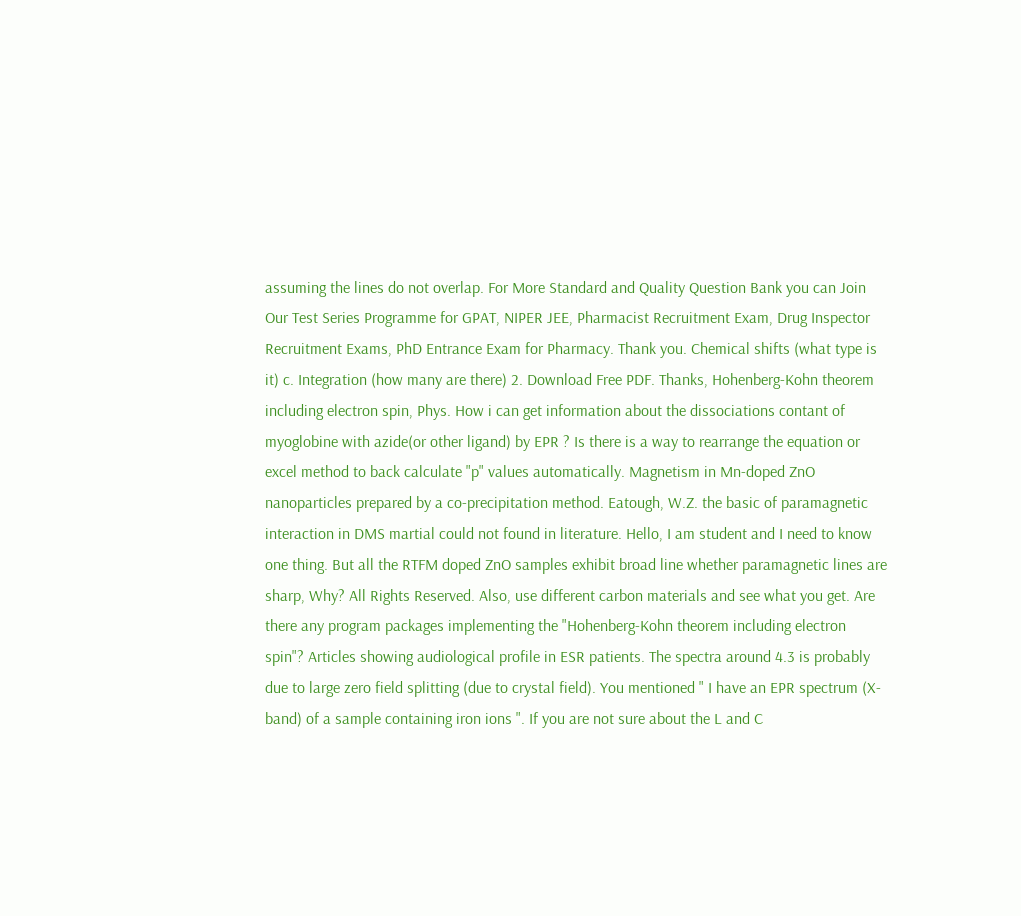assuming the lines do not overlap. For More Standard and Quality Question Bank you can Join Our Test Series Programme for GPAT, NIPER JEE, Pharmacist Recruitment Exam, Drug Inspector Recruitment Exams, PhD Entrance Exam for Pharmacy. Thank you. Chemical shifts (what type is it) c. Integration (how many are there) 2. Download Free PDF. Thanks, Hohenberg-Kohn theorem including electron spin, Phys. How i can get information about the dissociations contant of myoglobine with azide(or other ligand) by EPR ? Is there is a way to rearrange the equation or excel method to back calculate "p" values automatically. Magnetism in Mn-doped ZnO nanoparticles prepared by a co-precipitation method. Eatough, W.Z. the basic of paramagnetic interaction in DMS martial could not found in literature. Hello, I am student and I need to know one thing. But all the RTFM doped ZnO samples exhibit broad line whether paramagnetic lines are sharp, Why? All Rights Reserved. Also, use different carbon materials and see what you get. Are there any program packages implementing the "Hohenberg-Kohn theorem including electron spin"? Articles showing audiological profile in ESR patients. The spectra around 4.3 is probably due to large zero field splitting (due to crystal field). You mentioned " I have an EPR spectrum (X-band) of a sample containing iron ions ". If you are not sure about the L and C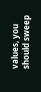values, you should sweep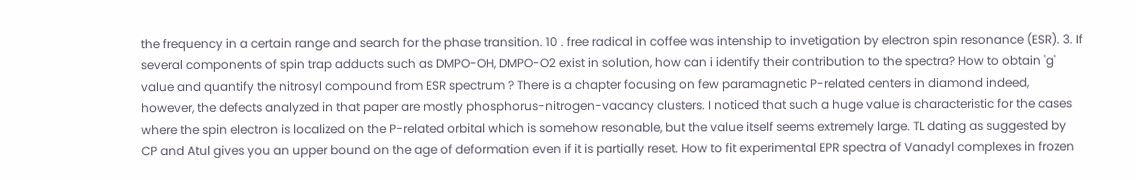the frequency in a certain range and search for the phase transition. 10 . free radical in coffee was intenship to invetigation by electron spin resonance (ESR). 3. If several components of spin trap adducts such as DMPO-OH, DMPO-O2 exist in solution, how can i identify their contribution to the spectra? How to obtain 'g' value and quantify the nitrosyl compound from ESR spectrum ? There is a chapter focusing on few paramagnetic P-related centers in diamond indeed, however, the defects analyzed in that paper are mostly phosphorus-nitrogen-vacancy clusters. I noticed that such a huge value is characteristic for the cases where the spin electron is localized on the P-related orbital which is somehow resonable, but the value itself seems extremely large. TL dating as suggested by CP and Atul gives you an upper bound on the age of deformation even if it is partially reset. How to fit experimental EPR spectra of Vanadyl complexes in frozen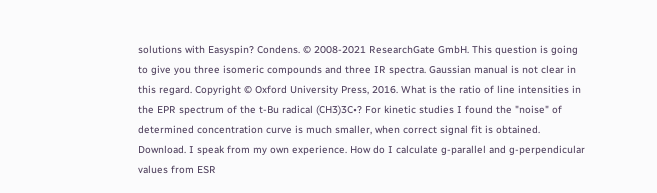solutions with Easyspin? Condens. © 2008-2021 ResearchGate GmbH. This question is going to give you three isomeric compounds and three IR spectra. Gaussian manual is not clear in this regard. Copyright © Oxford University Press, 2016. What is the ratio of line intensities in the EPR spectrum of the t-Bu radical (CH3)3C•? For kinetic studies I found the "noise" of determined concentration curve is much smaller, when correct signal fit is obtained. Download. I speak from my own experience. How do I calculate g-parallel and g-perpendicular values from ESR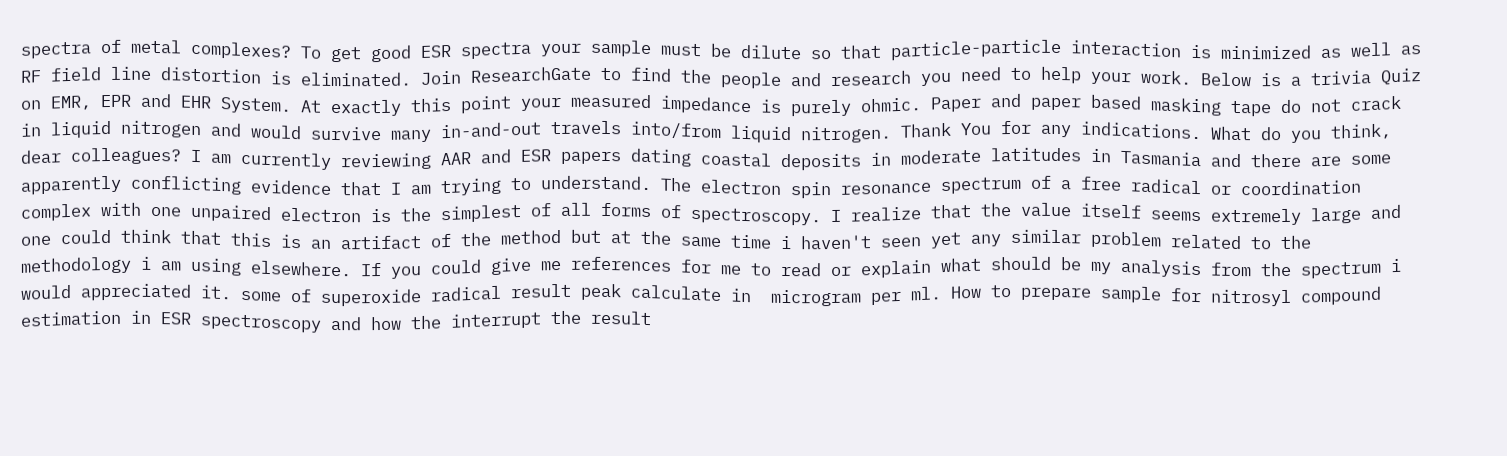spectra of metal complexes? To get good ESR spectra your sample must be dilute so that particle-particle interaction is minimized as well as RF field line distortion is eliminated. Join ResearchGate to find the people and research you need to help your work. Below is a trivia Quiz on EMR, EPR and EHR System. At exactly this point your measured impedance is purely ohmic. Paper and paper based masking tape do not crack in liquid nitrogen and would survive many in-and-out travels into/from liquid nitrogen. Thank You for any indications. What do you think, dear colleagues? I am currently reviewing AAR and ESR papers dating coastal deposits in moderate latitudes in Tasmania and there are some apparently conflicting evidence that I am trying to understand. The electron spin resonance spectrum of a free radical or coordination complex with one unpaired electron is the simplest of all forms of spectroscopy. I realize that the value itself seems extremely large and one could think that this is an artifact of the method but at the same time i haven't seen yet any similar problem related to the methodology i am using elsewhere. If you could give me references for me to read or explain what should be my analysis from the spectrum i would appreciated it. some of superoxide radical result peak calculate in  microgram per ml. How to prepare sample for nitrosyl compound estimation in ESR spectroscopy and how the interrupt the result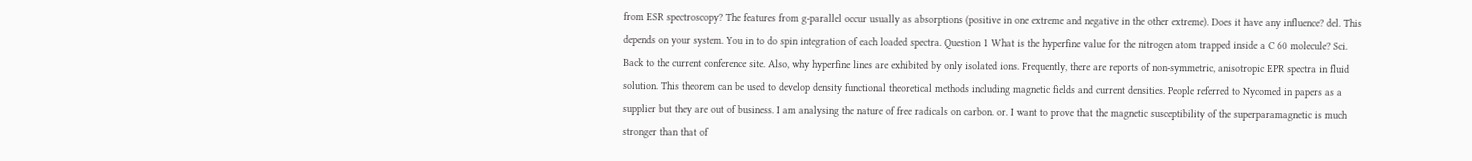from ESR spectroscopy? The features from g-parallel occur usually as absorptions (positive in one extreme and negative in the other extreme). Does it have any influence? del. This depends on your system. You in to do spin integration of each loaded spectra. Question 1 What is the hyperfine value for the nitrogen atom trapped inside a C 60 molecule? Sci. Back to the current conference site. Also, why hyperfine lines are exhibited by only isolated ions. Frequently, there are reports of non-symmetric, anisotropic EPR spectra in fluid solution. This theorem can be used to develop density functional theoretical methods including magnetic fields and current densities. People referred to Nycomed in papers as a supplier but they are out of business. I am analysing the nature of free radicals on carbon. or. I want to prove that the magnetic susceptibility of the superparamagnetic is much stronger than that of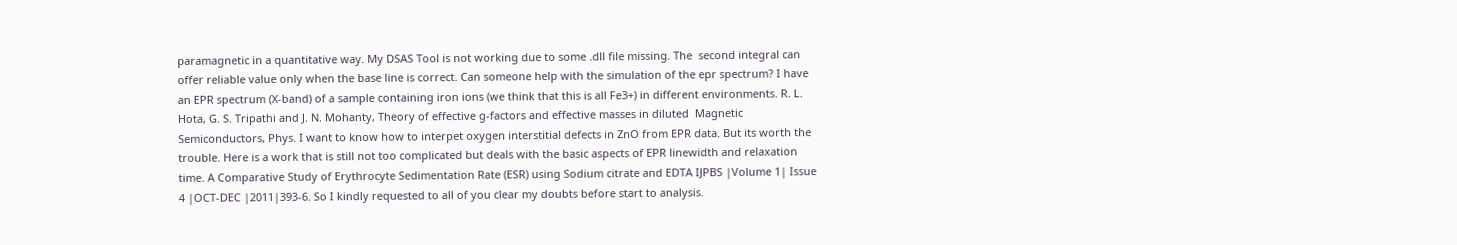paramagnetic in a quantitative way. My DSAS Tool is not working due to some .dll file missing. The  second integral can offer reliable value only when the base line is correct. Can someone help with the simulation of the epr spectrum? I have an EPR spectrum (X-band) of a sample containing iron ions (we think that this is all Fe3+) in different environments. R. L. Hota, G. S. Tripathi and J. N. Mohanty, Theory of effective g-factors and effective masses in diluted  Magnetic Semiconductors, Phys. I want to know how to interpet oxygen interstitial defects in ZnO from EPR data. But its worth the trouble. Here is a work that is still not too complicated but deals with the basic aspects of EPR linewidth and relaxation time. A Comparative Study of Erythrocyte Sedimentation Rate (ESR) using Sodium citrate and EDTA IJPBS |Volume 1| Issue 4 |OCT-DEC |2011|393-6. So I kindly requested to all of you clear my doubts before start to analysis.